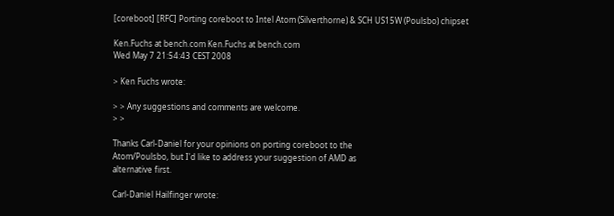[coreboot] [RFC] Porting coreboot to Intel Atom (Silverthorne) & SCH US15W (Poulsbo) chipset

Ken.Fuchs at bench.com Ken.Fuchs at bench.com
Wed May 7 21:54:43 CEST 2008

> Ken Fuchs wrote:

> > Any suggestions and comments are welcome.
> >

Thanks Carl-Daniel for your opinions on porting coreboot to the
Atom/Poulsbo, but I'd like to address your suggestion of AMD as
alternative first.

Carl-Daniel Hailfinger wrote: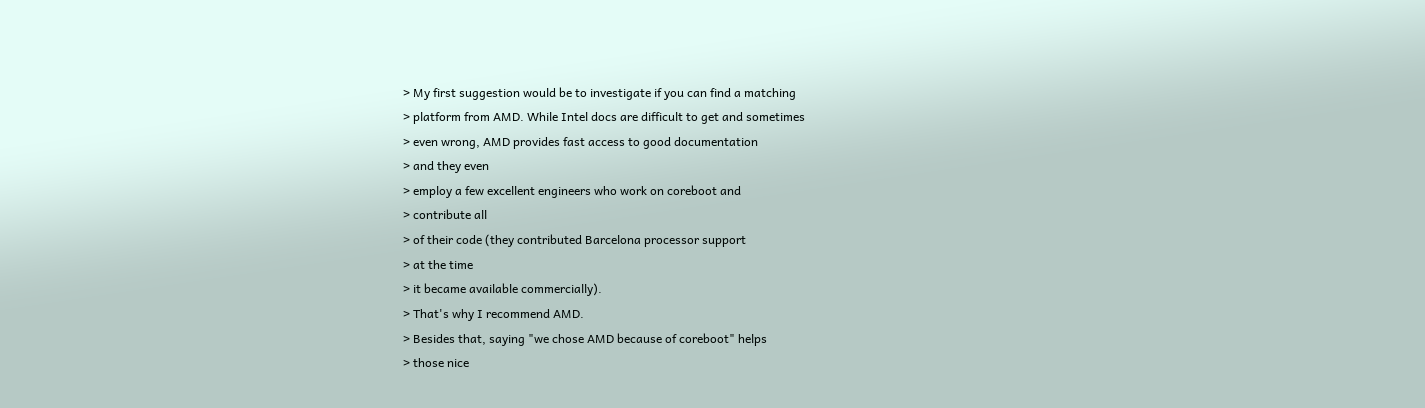> My first suggestion would be to investigate if you can find a matching
> platform from AMD. While Intel docs are difficult to get and sometimes
> even wrong, AMD provides fast access to good documentation
> and they even
> employ a few excellent engineers who work on coreboot and
> contribute all
> of their code (they contributed Barcelona processor support
> at the time
> it became available commercially).
> That's why I recommend AMD.
> Besides that, saying "we chose AMD because of coreboot" helps
> those nice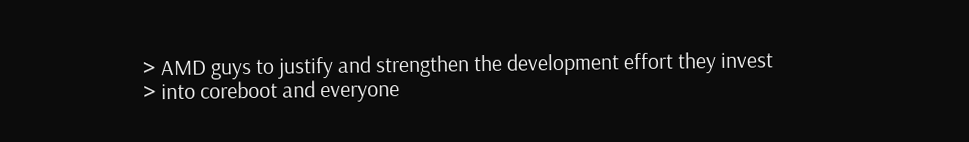> AMD guys to justify and strengthen the development effort they invest
> into coreboot and everyone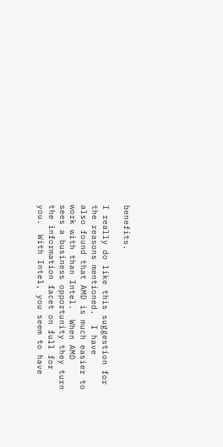benefits.

I really do like this suggestion for the reasons mentioned.  I have
also found that AMD is much easier to work with than Intel.  When AMD
sees a business opportunity they turn the information facet on full for
you.  With Intel, you seem to have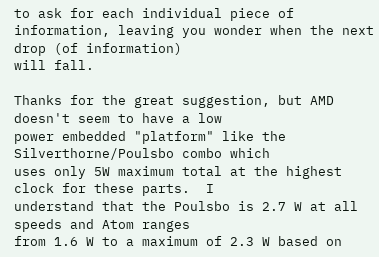to ask for each individual piece of
information, leaving you wonder when the next drop (of information)
will fall.

Thanks for the great suggestion, but AMD doesn't seem to have a low
power embedded "platform" like the Silverthorne/Poulsbo combo which
uses only 5W maximum total at the highest clock for these parts.  I
understand that the Poulsbo is 2.7 W at all speeds and Atom ranges
from 1.6 W to a maximum of 2.3 W based on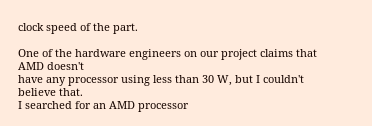clock speed of the part.

One of the hardware engineers on our project claims that AMD doesn't
have any processor using less than 30 W, but I couldn't believe that.
I searched for an AMD processor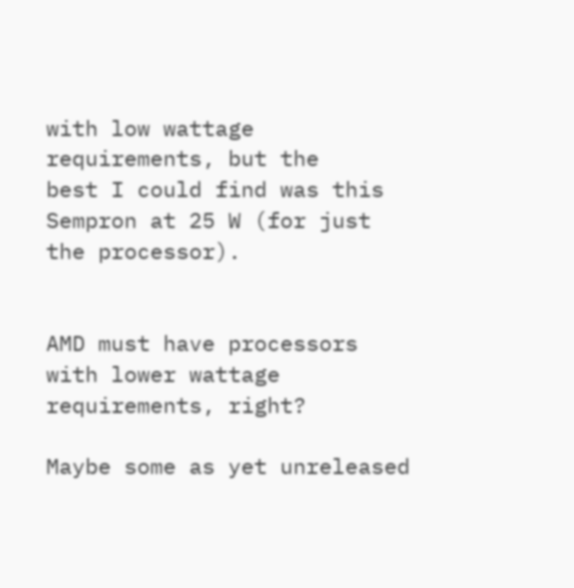with low wattage requirements, but the
best I could find was this Sempron at 25 W (for just the processor).


AMD must have processors with lower wattage requirements, right?

Maybe some as yet unreleased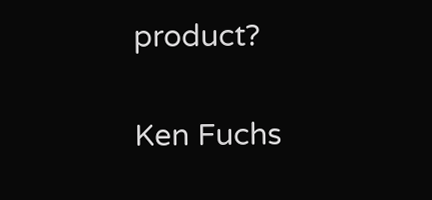product?


Ken Fuchs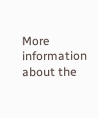More information about the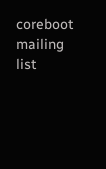coreboot mailing list